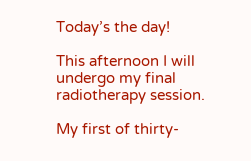Today’s the day!

This afternoon I will undergo my final radiotherapy session.

My first of thirty-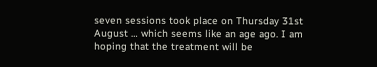seven sessions took place on Thursday 31st August … which seems like an age ago. I am hoping that the treatment will be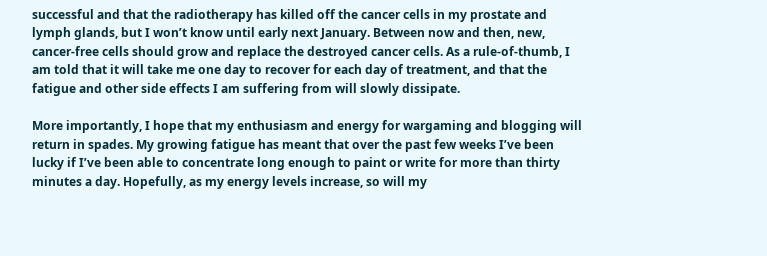successful and that the radiotherapy has killed off the cancer cells in my prostate and lymph glands, but I won’t know until early next January. Between now and then, new, cancer-free cells should grow and replace the destroyed cancer cells. As a rule-of-thumb, I am told that it will take me one day to recover for each day of treatment, and that the fatigue and other side effects I am suffering from will slowly dissipate.

More importantly, I hope that my enthusiasm and energy for wargaming and blogging will return in spades. My growing fatigue has meant that over the past few weeks I’ve been lucky if I’ve been able to concentrate long enough to paint or write for more than thirty minutes a day. Hopefully, as my energy levels increase, so will my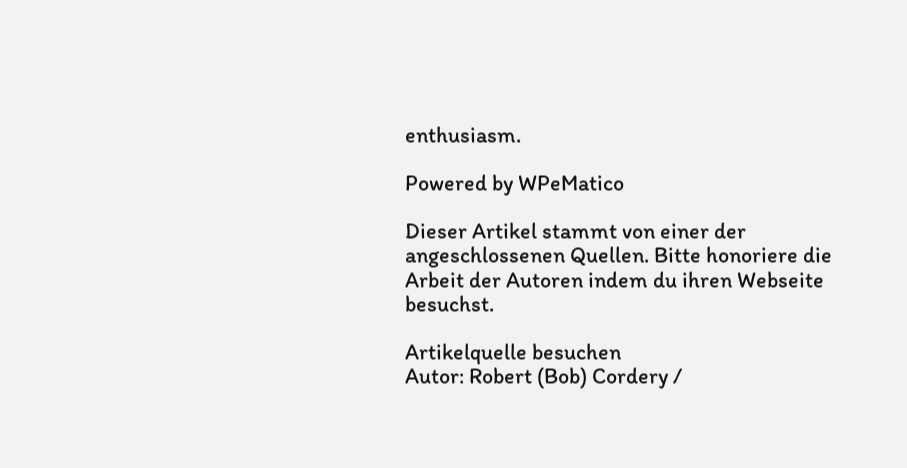enthusiasm.

Powered by WPeMatico

Dieser Artikel stammt von einer der angeschlossenen Quellen. Bitte honoriere die Arbeit der Autoren indem du ihren Webseite besuchst.

Artikelquelle besuchen
Autor: Robert (Bob) Cordery /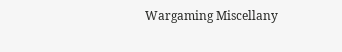Wargaming Miscellany